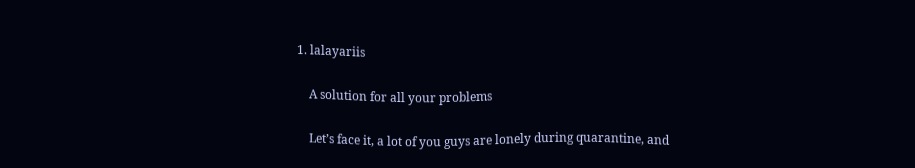1. lalayariis

    A solution for all your problems

    Let’s face it, a lot of you guys are lonely during quarantine, and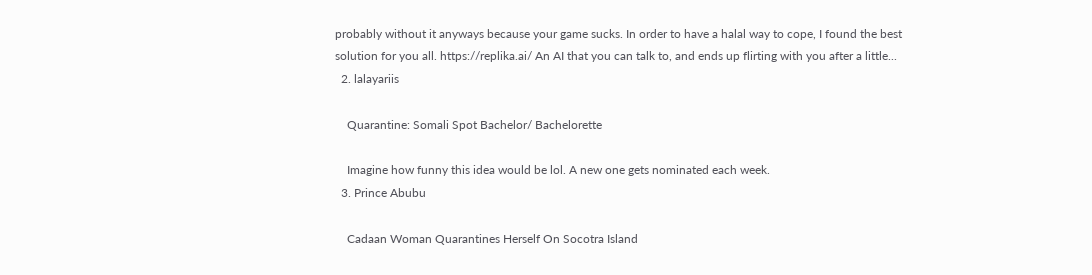probably without it anyways because your game sucks. In order to have a halal way to cope, I found the best solution for you all. https://replika.ai/ An AI that you can talk to, and ends up flirting with you after a little...
  2. lalayariis

    Quarantine: Somali Spot Bachelor/ Bachelorette

    Imagine how funny this idea would be lol. A new one gets nominated each week.
  3. Prince Abubu

    Cadaan Woman Quarantines Herself On Socotra Island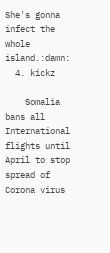She's gonna infect the whole island.:damn:
  4. kickz

    Somalia bans all International flights until April to stop spread of Corona virus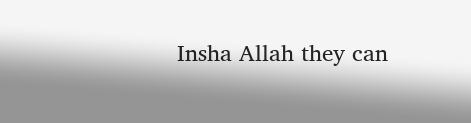Insha Allah they can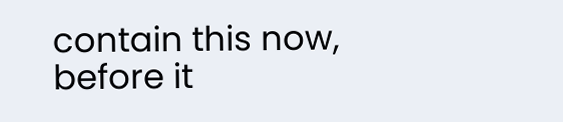contain this now, before it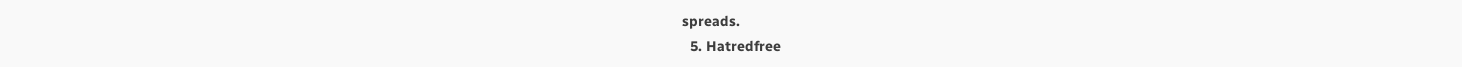spreads.
  5. Hatredfree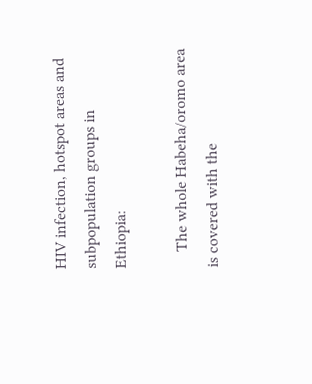HIV infection, hotspot areas and subpopulation groups in Ethiopia:

    The whole Habeha/oromo area is covered with the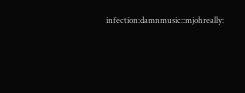infection:damnmusic::mjohreally: